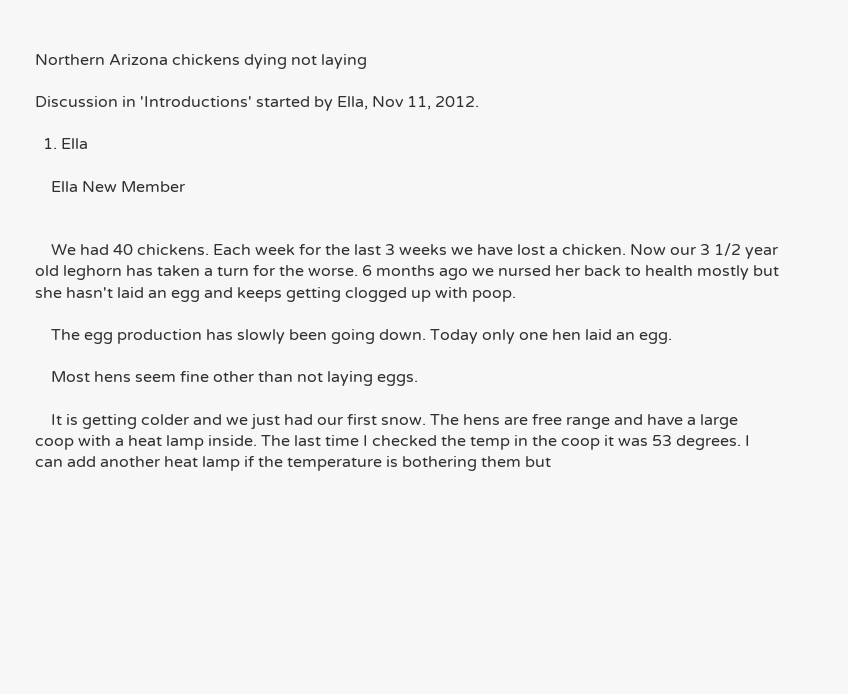Northern Arizona chickens dying not laying

Discussion in 'Introductions' started by Ella, Nov 11, 2012.

  1. Ella

    Ella New Member


    We had 40 chickens. Each week for the last 3 weeks we have lost a chicken. Now our 3 1/2 year old leghorn has taken a turn for the worse. 6 months ago we nursed her back to health mostly but she hasn't laid an egg and keeps getting clogged up with poop.

    The egg production has slowly been going down. Today only one hen laid an egg.

    Most hens seem fine other than not laying eggs.

    It is getting colder and we just had our first snow. The hens are free range and have a large coop with a heat lamp inside. The last time I checked the temp in the coop it was 53 degrees. I can add another heat lamp if the temperature is bothering them but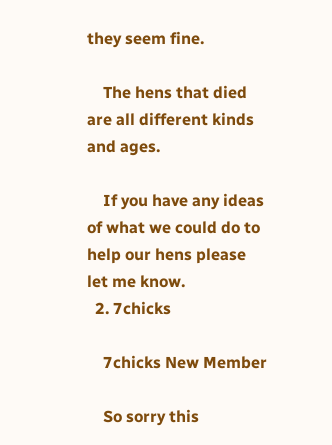they seem fine.

    The hens that died are all different kinds and ages.

    If you have any ideas of what we could do to help our hens please let me know.
  2. 7chicks

    7chicks New Member

    So sorry this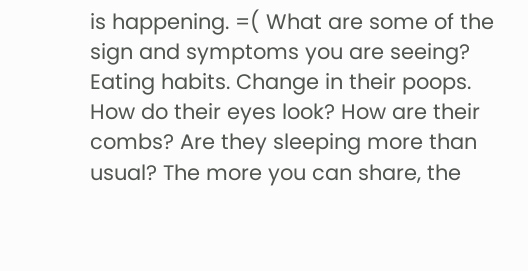is happening. =( What are some of the sign and symptoms you are seeing? Eating habits. Change in their poops. How do their eyes look? How are their combs? Are they sleeping more than usual? The more you can share, the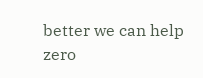better we can help zero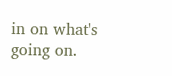in on what's going on.